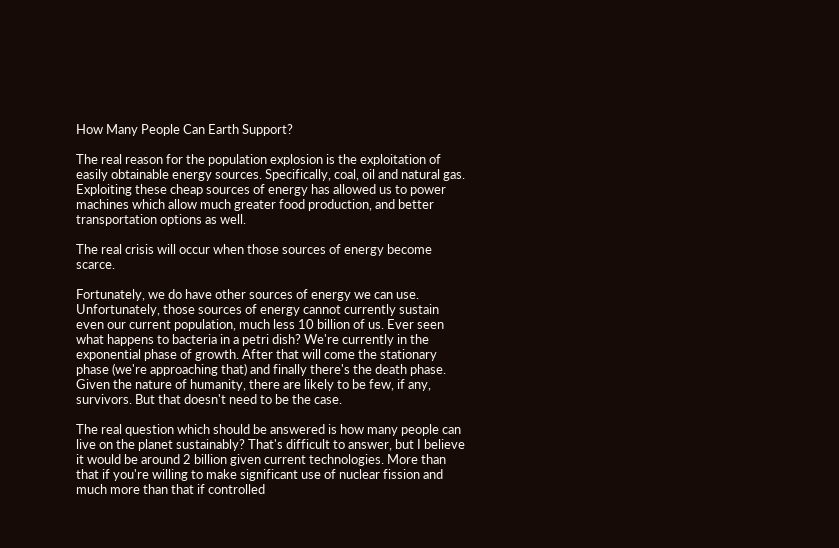How Many People Can Earth Support?

The real reason for the population explosion is the exploitation of easily obtainable energy sources. Specifically, coal, oil and natural gas. Exploiting these cheap sources of energy has allowed us to power machines which allow much greater food production, and better transportation options as well.

The real crisis will occur when those sources of energy become scarce.

Fortunately, we do have other sources of energy we can use. Unfortunately, those sources of energy cannot currently sustain even our current population, much less 10 billion of us. Ever seen what happens to bacteria in a petri dish? We're currently in the exponential phase of growth. After that will come the stationary phase (we're approaching that) and finally there's the death phase. Given the nature of humanity, there are likely to be few, if any, survivors. But that doesn't need to be the case.

The real question which should be answered is how many people can live on the planet sustainably? That's difficult to answer, but I believe it would be around 2 billion given current technologies. More than that if you're willing to make significant use of nuclear fission and much more than that if controlled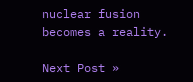nuclear fusion becomes a reality.

Next Post »